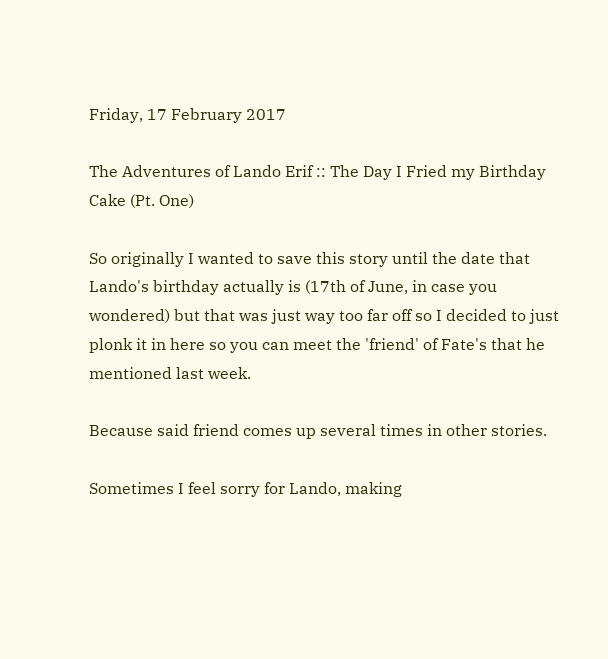Friday, 17 February 2017

The Adventures of Lando Erif :: The Day I Fried my Birthday Cake (Pt. One)

So originally I wanted to save this story until the date that Lando's birthday actually is (17th of June, in case you wondered) but that was just way too far off so I decided to just plonk it in here so you can meet the 'friend' of Fate's that he mentioned last week.

Because said friend comes up several times in other stories.

Sometimes I feel sorry for Lando, making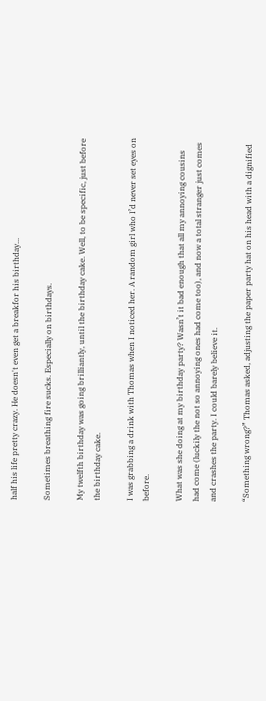half his life pretty crazy. He doesn't even get a breakfor his birthday...

Sometimes breathing fire sucks. Especially on birthdays.

My twelfth birthday was going brilliantly, until the birthday cake. Well, to be specific, just before the birthday cake.

I was grabbing a drink with Thomas when I noticed her. A random girl who I’d never set eyes on before.

What was she doing at my birthday party? Wasn’t it bad enough that all my annoying cousins had come (luckily the not so annoying ones had come too), and now a total stranger just comes and crashes the party. I could barely believe it.

“Something wrong?” Thomas asked, adjusting the paper party hat on his head with a dignified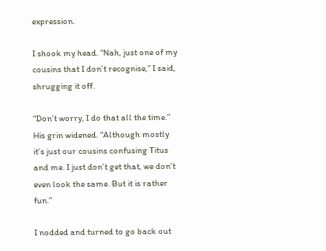expression.

I shook my head. “Nah, just one of my cousins that I don’t recognise,” I said, shrugging it off.

“Don’t worry, I do that all the time.” His grin widened. “Although mostly it’s just our cousins confusing Titus and me. I just don’t get that, we don’t even look the same. But it is rather fun.”

I nodded and turned to go back out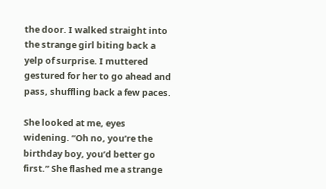the door. I walked straight into the strange girl biting back a yelp of surprise. I muttered gestured for her to go ahead and pass, shuffling back a few paces.

She looked at me, eyes widening. “Oh no, you’re the birthday boy, you’d better go first.” She flashed me a strange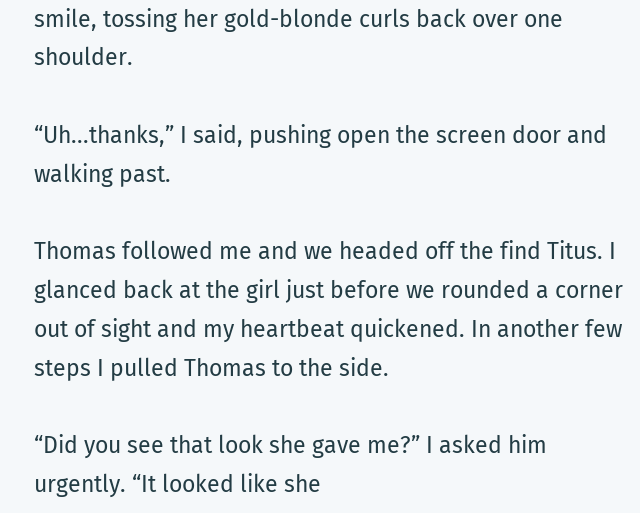smile, tossing her gold-blonde curls back over one shoulder.

“Uh...thanks,” I said, pushing open the screen door and walking past.

Thomas followed me and we headed off the find Titus. I glanced back at the girl just before we rounded a corner out of sight and my heartbeat quickened. In another few steps I pulled Thomas to the side.

“Did you see that look she gave me?” I asked him urgently. “It looked like she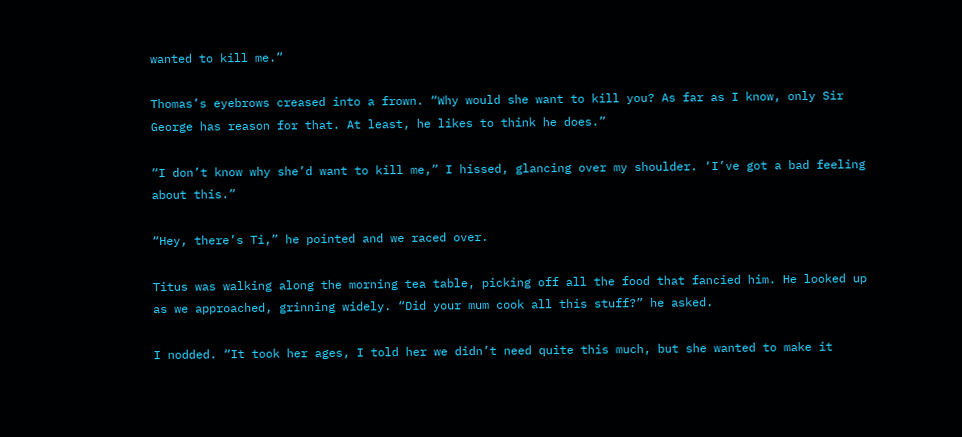wanted to kill me.”

Thomas’s eyebrows creased into a frown. “Why would she want to kill you? As far as I know, only Sir George has reason for that. At least, he likes to think he does.”

“I don’t know why she’d want to kill me,” I hissed, glancing over my shoulder. ‘I’ve got a bad feeling about this.”

“Hey, there’s Ti,” he pointed and we raced over.

Titus was walking along the morning tea table, picking off all the food that fancied him. He looked up as we approached, grinning widely. “Did your mum cook all this stuff?” he asked.

I nodded. “It took her ages, I told her we didn’t need quite this much, but she wanted to make it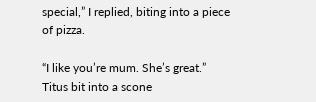special,” I replied, biting into a piece of pizza.

“I like you’re mum. She’s great.” Titus bit into a scone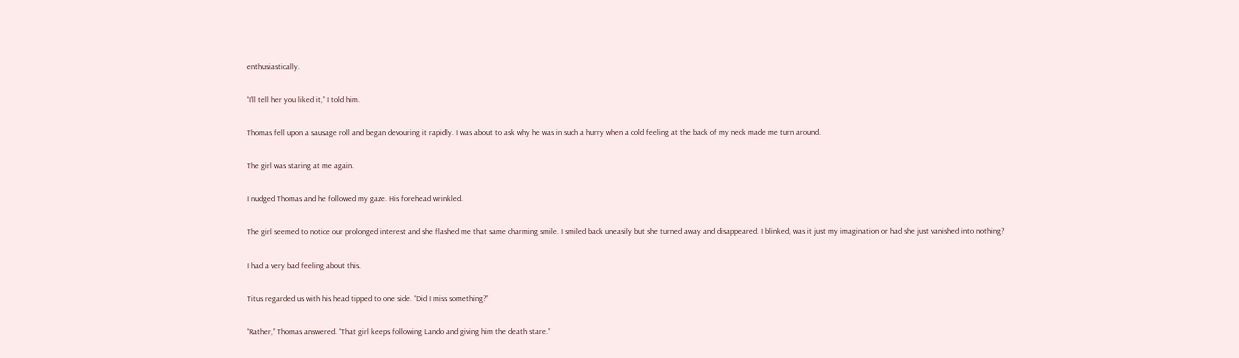enthusiastically.

“I’ll tell her you liked it,” I told him.

Thomas fell upon a sausage roll and began devouring it rapidly. I was about to ask why he was in such a hurry when a cold feeling at the back of my neck made me turn around.

The girl was staring at me again.

I nudged Thomas and he followed my gaze. His forehead wrinkled.

The girl seemed to notice our prolonged interest and she flashed me that same charming smile. I smiled back uneasily but she turned away and disappeared. I blinked, was it just my imagination or had she just vanished into nothing?

I had a very bad feeling about this.

Titus regarded us with his head tipped to one side. “Did I miss something?”

“Rather,” Thomas answered. “That girl keeps following Lando and giving him the death stare.”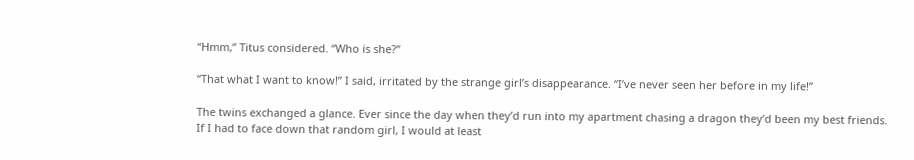“Hmm,” Titus considered. “Who is she?”

“That what I want to know!” I said, irritated by the strange girl’s disappearance. “I’ve never seen her before in my life!”

The twins exchanged a glance. Ever since the day when they’d run into my apartment chasing a dragon they’d been my best friends. If I had to face down that random girl, I would at least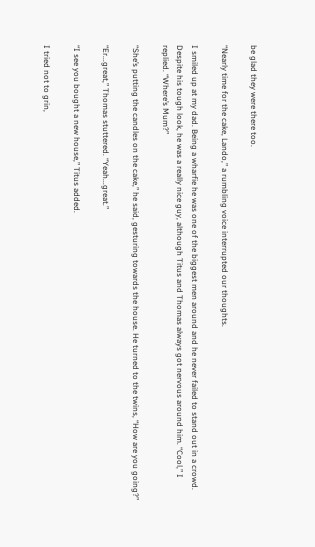be glad they were there too.

“Nearly time for the cake, Lando,” a rumbling voice interrupted our thoughts.

I smiled up at my dad. Being a wharfie he was one of the biggest men around and he never failed to stand out in a crowd. Despite his tough look, he was a really nice guy, although Titus and Thomas always got nervous around him. “Cool,” I replied. “Where’s Mum?”

“She’s putting the candles on the cake,” he said, gesturing towards the house. He turned to the twins, “How are you going?”

“Er...great,” Thomas stuttered. “Yeah...great.”

“I see you bought a new house,” Titus added.

I tried not to grin,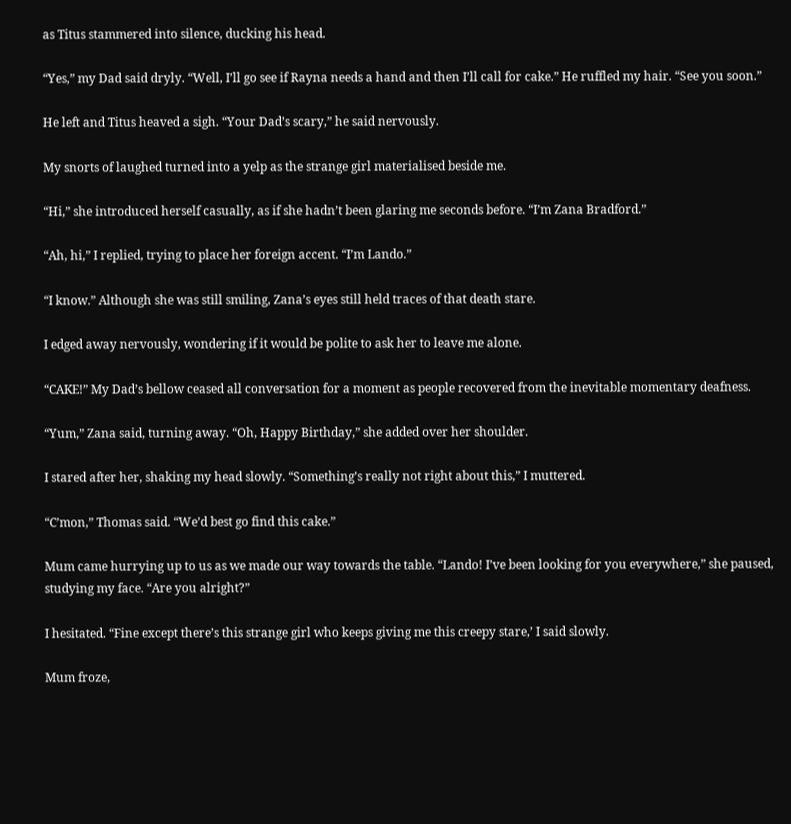as Titus stammered into silence, ducking his head.

“Yes,” my Dad said dryly. “Well, I’ll go see if Rayna needs a hand and then I’ll call for cake.” He ruffled my hair. “See you soon.”

He left and Titus heaved a sigh. “Your Dad’s scary,” he said nervously.

My snorts of laughed turned into a yelp as the strange girl materialised beside me.

“Hi,” she introduced herself casually, as if she hadn’t been glaring me seconds before. “I’m Zana Bradford.”

“Ah, hi,” I replied, trying to place her foreign accent. “I’m Lando.”

“I know.” Although she was still smiling, Zana’s eyes still held traces of that death stare.

I edged away nervously, wondering if it would be polite to ask her to leave me alone.

“CAKE!” My Dad’s bellow ceased all conversation for a moment as people recovered from the inevitable momentary deafness.

“Yum,” Zana said, turning away. “Oh, Happy Birthday,” she added over her shoulder.

I stared after her, shaking my head slowly. “Something’s really not right about this,” I muttered.

“C’mon,” Thomas said. “We’d best go find this cake.”

Mum came hurrying up to us as we made our way towards the table. “Lando! I’ve been looking for you everywhere,” she paused, studying my face. “Are you alright?”

I hesitated. “Fine except there’s this strange girl who keeps giving me this creepy stare,’ I said slowly.

Mum froze,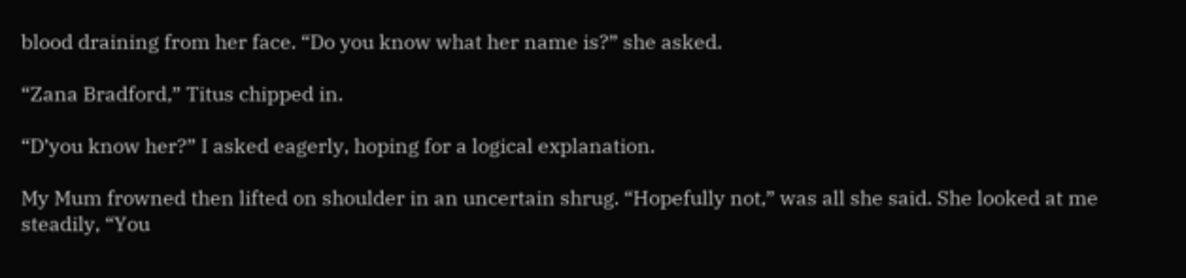blood draining from her face. “Do you know what her name is?” she asked.

“Zana Bradford,” Titus chipped in.

“D’you know her?” I asked eagerly, hoping for a logical explanation.

My Mum frowned then lifted on shoulder in an uncertain shrug. “Hopefully not,” was all she said. She looked at me steadily, “You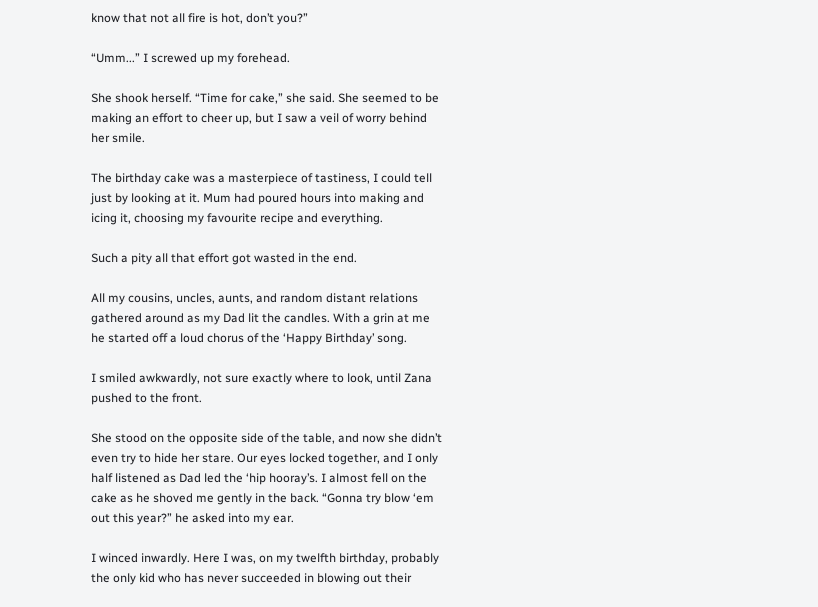know that not all fire is hot, don’t you?”

“Umm...” I screwed up my forehead.

She shook herself. “Time for cake,” she said. She seemed to be making an effort to cheer up, but I saw a veil of worry behind her smile.

The birthday cake was a masterpiece of tastiness, I could tell just by looking at it. Mum had poured hours into making and icing it, choosing my favourite recipe and everything.

Such a pity all that effort got wasted in the end.

All my cousins, uncles, aunts, and random distant relations gathered around as my Dad lit the candles. With a grin at me he started off a loud chorus of the ‘Happy Birthday’ song.

I smiled awkwardly, not sure exactly where to look, until Zana pushed to the front.

She stood on the opposite side of the table, and now she didn’t even try to hide her stare. Our eyes locked together, and I only half listened as Dad led the ‘hip hooray’s. I almost fell on the cake as he shoved me gently in the back. “Gonna try blow ‘em out this year?” he asked into my ear.

I winced inwardly. Here I was, on my twelfth birthday, probably the only kid who has never succeeded in blowing out their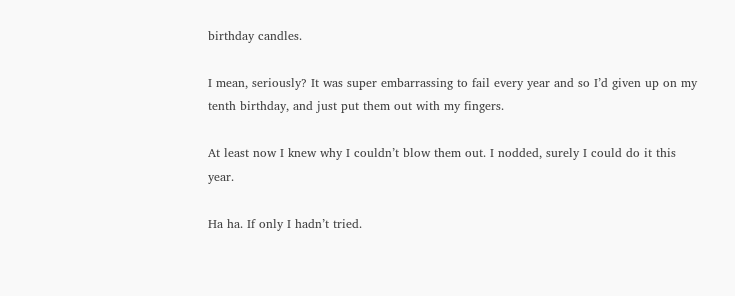birthday candles.

I mean, seriously? It was super embarrassing to fail every year and so I’d given up on my tenth birthday, and just put them out with my fingers.

At least now I knew why I couldn’t blow them out. I nodded, surely I could do it this year.

Ha ha. If only I hadn’t tried.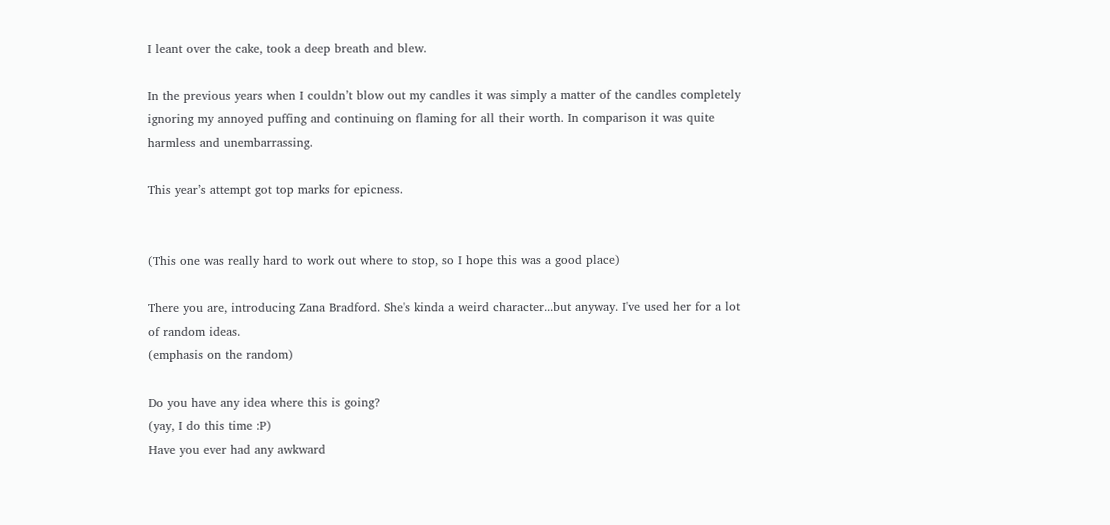I leant over the cake, took a deep breath and blew.

In the previous years when I couldn’t blow out my candles it was simply a matter of the candles completely ignoring my annoyed puffing and continuing on flaming for all their worth. In comparison it was quite harmless and unembarrassing.

This year’s attempt got top marks for epicness.


(This one was really hard to work out where to stop, so I hope this was a good place)

There you are, introducing Zana Bradford. She's kinda a weird character...but anyway. I've used her for a lot of random ideas.
(emphasis on the random)

Do you have any idea where this is going?
(yay, I do this time :P)
Have you ever had any awkward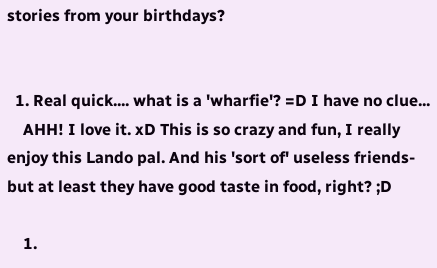stories from your birthdays?


  1. Real quick.... what is a 'wharfie'? =D I have no clue...
    AHH! I love it. xD This is so crazy and fun, I really enjoy this Lando pal. And his 'sort of' useless friends- but at least they have good taste in food, right? ;D

    1.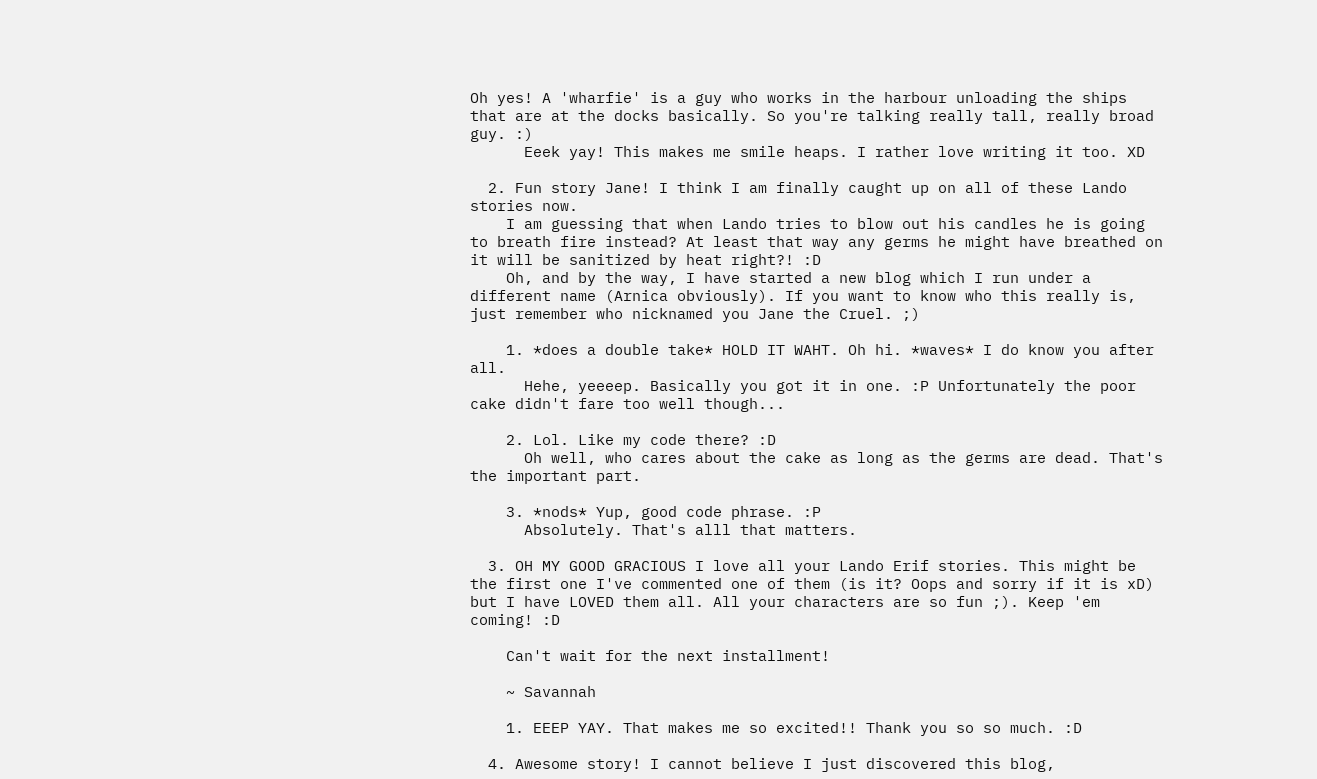Oh yes! A 'wharfie' is a guy who works in the harbour unloading the ships that are at the docks basically. So you're talking really tall, really broad guy. :)
      Eeek yay! This makes me smile heaps. I rather love writing it too. XD

  2. Fun story Jane! I think I am finally caught up on all of these Lando stories now.
    I am guessing that when Lando tries to blow out his candles he is going to breath fire instead? At least that way any germs he might have breathed on it will be sanitized by heat right?! :D
    Oh, and by the way, I have started a new blog which I run under a different name (Arnica obviously). If you want to know who this really is, just remember who nicknamed you Jane the Cruel. ;)

    1. *does a double take* HOLD IT WAHT. Oh hi. *waves* I do know you after all.
      Hehe, yeeeep. Basically you got it in one. :P Unfortunately the poor cake didn't fare too well though...

    2. Lol. Like my code there? :D
      Oh well, who cares about the cake as long as the germs are dead. That's the important part.

    3. *nods* Yup, good code phrase. :P
      Absolutely. That's alll that matters.

  3. OH MY GOOD GRACIOUS I love all your Lando Erif stories. This might be the first one I've commented one of them (is it? Oops and sorry if it is xD) but I have LOVED them all. All your characters are so fun ;). Keep 'em coming! :D

    Can't wait for the next installment!

    ~ Savannah

    1. EEEP YAY. That makes me so excited!! Thank you so so much. :D

  4. Awesome story! I cannot believe I just discovered this blog,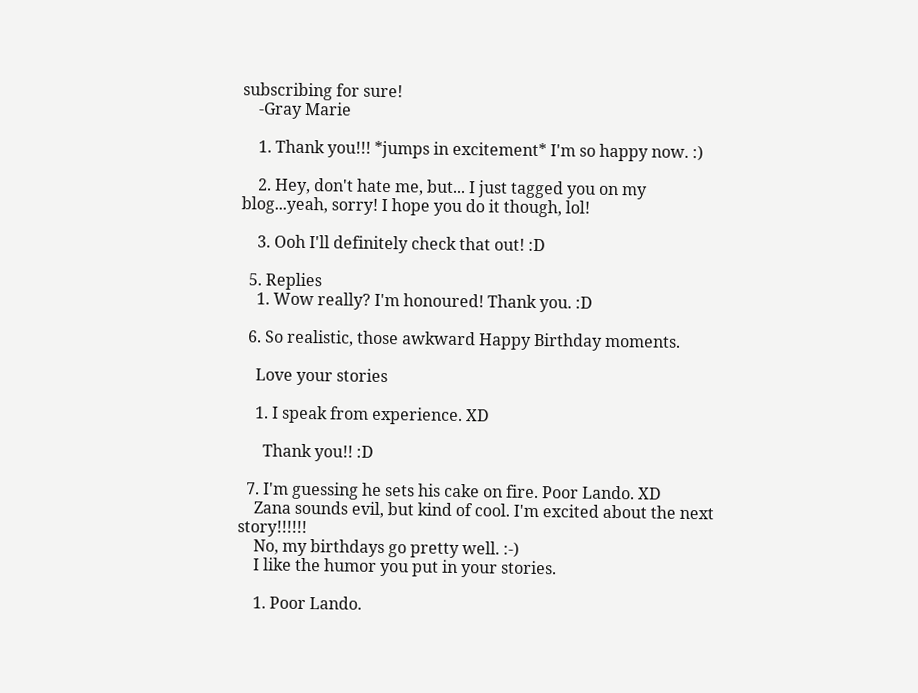subscribing for sure!
    -Gray Marie

    1. Thank you!!! *jumps in excitement* I'm so happy now. :)

    2. Hey, don't hate me, but... I just tagged you on my blog...yeah, sorry! I hope you do it though, lol!

    3. Ooh I'll definitely check that out! :D

  5. Replies
    1. Wow really? I'm honoured! Thank you. :D

  6. So realistic, those awkward Happy Birthday moments.

    Love your stories

    1. I speak from experience. XD

      Thank you!! :D

  7. I'm guessing he sets his cake on fire. Poor Lando. XD
    Zana sounds evil, but kind of cool. I'm excited about the next story!!!!!!
    No, my birthdays go pretty well. :-)
    I like the humor you put in your stories.

    1. Poor Lando.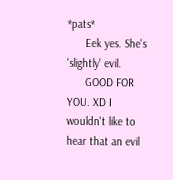*pats*
      Eek yes. She's 'slightly' evil.
      GOOD FOR YOU. XD I wouldn't like to hear that an evil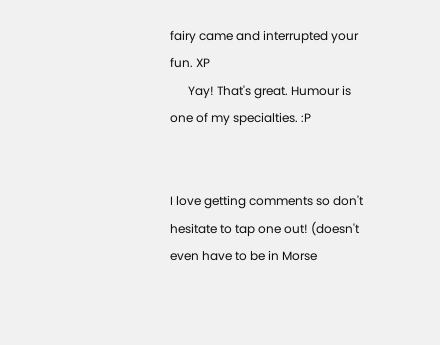fairy came and interrupted your fun. XP
      Yay! That's great. Humour is one of my specialties. :P


I love getting comments so don't hesitate to tap one out! (doesn't even have to be in Morse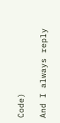Code)

And I always reply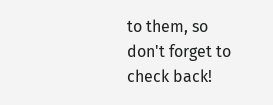to them, so don't forget to check back!